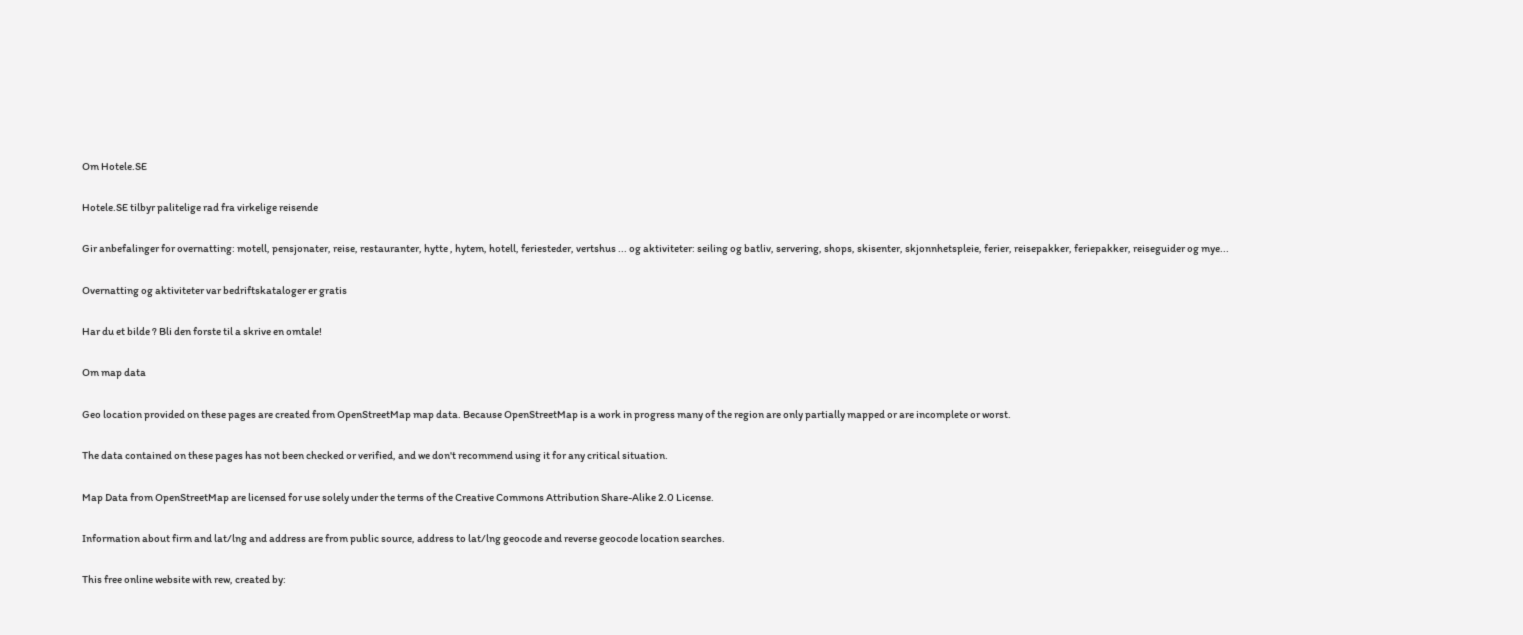Om Hotele.SE

Hotele.SE tilbyr palitelige rad fra virkelige reisende

Gir anbefalinger for overnatting: motell, pensjonater, reise, restauranter, hytte , hytem, hotell, feriesteder, vertshus ... og aktiviteter: seiling og batliv, servering, shops, skisenter, skjonnhetspleie, ferier, reisepakker, feriepakker, reiseguider og mye...

Overnatting og aktiviteter var bedriftskataloger er gratis

Har du et bilde ? Bli den forste til a skrive en omtale!

Om map data

Geo location provided on these pages are created from OpenStreetMap map data. Because OpenStreetMap is a work in progress many of the region are only partially mapped or are incomplete or worst.

The data contained on these pages has not been checked or verified, and we don't recommend using it for any critical situation.

Map Data from OpenStreetMap are licensed for use solely under the terms of the Creative Commons Attribution Share-Alike 2.0 License.

Information about firm and lat/lng and address are from public source, address to lat/lng geocode and reverse geocode location searches.

This free online website with rew, created by: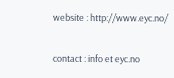website : http://www.eyc.no/

contact : info et eyc.no